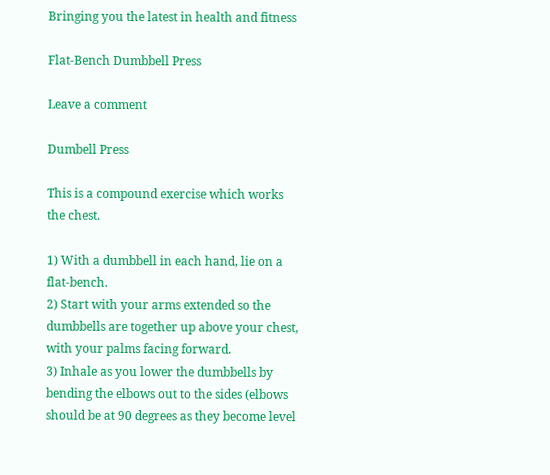Bringing you the latest in health and fitness

Flat-Bench Dumbbell Press

Leave a comment

Dumbell Press

This is a compound exercise which works the chest.

1) With a dumbbell in each hand, lie on a flat-bench.
2) Start with your arms extended so the dumbbells are together up above your chest, with your palms facing forward.
3) Inhale as you lower the dumbbells by bending the elbows out to the sides (elbows should be at 90 degrees as they become level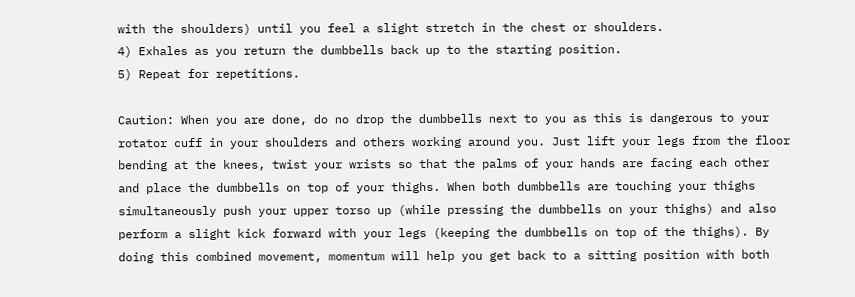with the shoulders) until you feel a slight stretch in the chest or shoulders.
4) Exhales as you return the dumbbells back up to the starting position.
5) Repeat for repetitions.

Caution: When you are done, do no drop the dumbbells next to you as this is dangerous to your rotator cuff in your shoulders and others working around you. Just lift your legs from the floor bending at the knees, twist your wrists so that the palms of your hands are facing each other and place the dumbbells on top of your thighs. When both dumbbells are touching your thighs simultaneously push your upper torso up (while pressing the dumbbells on your thighs) and also perform a slight kick forward with your legs (keeping the dumbbells on top of the thighs). By doing this combined movement, momentum will help you get back to a sitting position with both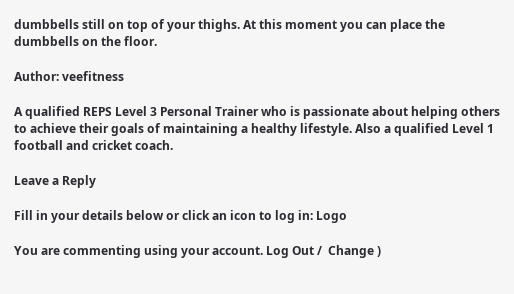dumbbells still on top of your thighs. At this moment you can place the dumbbells on the floor.

Author: veefitness

A qualified REPS Level 3 Personal Trainer who is passionate about helping others to achieve their goals of maintaining a healthy lifestyle. Also a qualified Level 1 football and cricket coach.

Leave a Reply

Fill in your details below or click an icon to log in: Logo

You are commenting using your account. Log Out /  Change )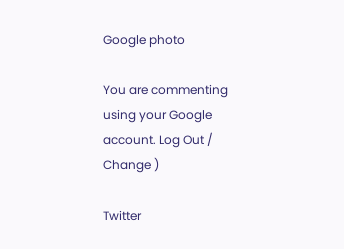Google photo

You are commenting using your Google account. Log Out /  Change )

Twitter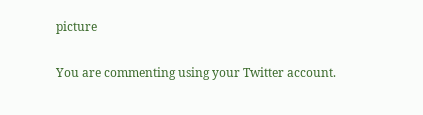picture

You are commenting using your Twitter account.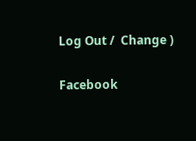Log Out /  Change )

Facebook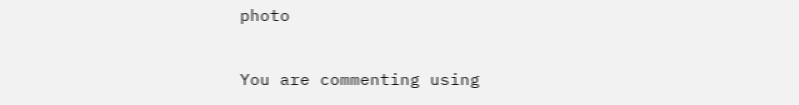photo

You are commenting using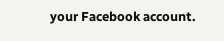your Facebook account.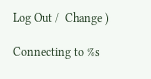Log Out /  Change )

Connecting to %s